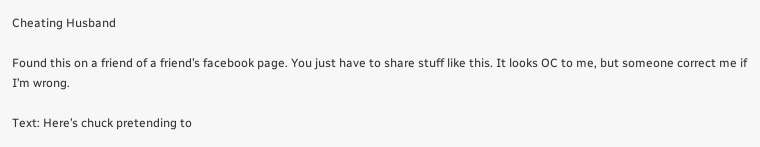Cheating Husband

Found this on a friend of a friend’s facebook page. You just have to share stuff like this. It looks OC to me, but someone correct me if I’m wrong.

Text: Here’s chuck pretending to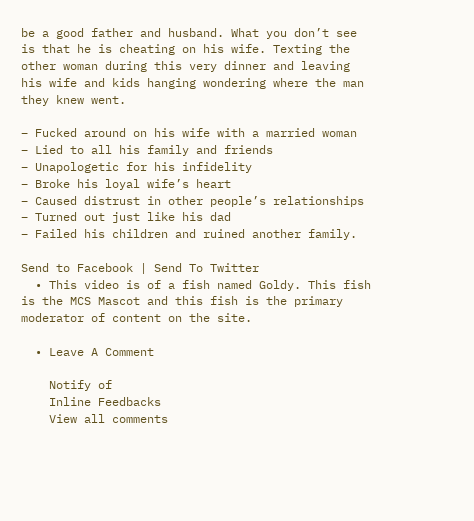be a good father and husband. What you don’t see is that he is cheating on his wife. Texting the other woman during this very dinner and leaving his wife and kids hanging wondering where the man they knew went.

– Fucked around on his wife with a married woman
– Lied to all his family and friends
– Unapologetic for his infidelity
– Broke his loyal wife’s heart
– Caused distrust in other people’s relationships
– Turned out just like his dad
– Failed his children and ruined another family.

Send to Facebook | Send To Twitter
  • This video is of a fish named Goldy. This fish is the MCS Mascot and this fish is the primary moderator of content on the site.

  • Leave A Comment

    Notify of
    Inline Feedbacks
    View all comments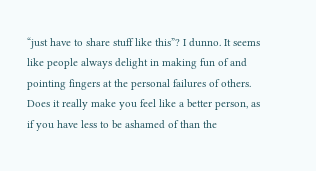“just have to share stuff like this”? I dunno. It seems like people always delight in making fun of and pointing fingers at the personal failures of others. Does it really make you feel like a better person, as if you have less to be ashamed of than the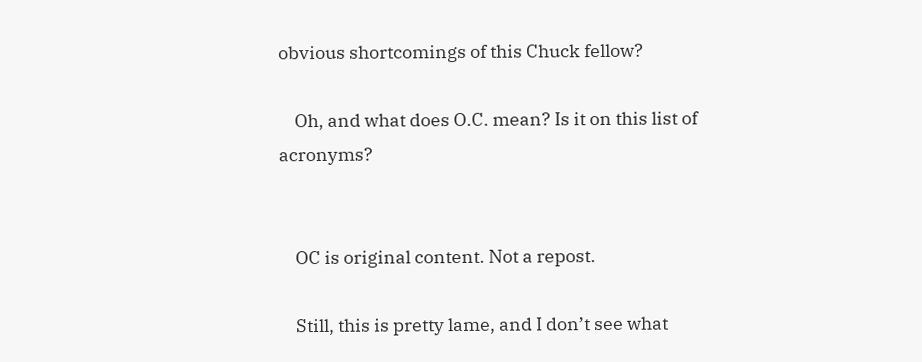obvious shortcomings of this Chuck fellow?

    Oh, and what does O.C. mean? Is it on this list of acronyms?


    OC is original content. Not a repost.

    Still, this is pretty lame, and I don’t see what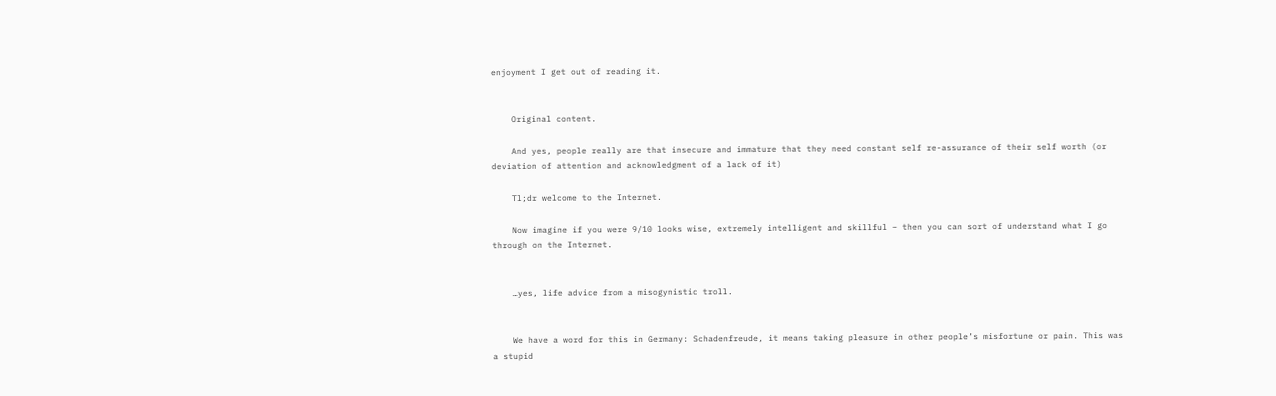enjoyment I get out of reading it.


    Original content.

    And yes, people really are that insecure and immature that they need constant self re-assurance of their self worth (or deviation of attention and acknowledgment of a lack of it)

    Tl;dr welcome to the Internet.

    Now imagine if you were 9/10 looks wise, extremely intelligent and skillful – then you can sort of understand what I go through on the Internet.


    …yes, life advice from a misogynistic troll.


    We have a word for this in Germany: Schadenfreude, it means taking pleasure in other people’s misfortune or pain. This was a stupid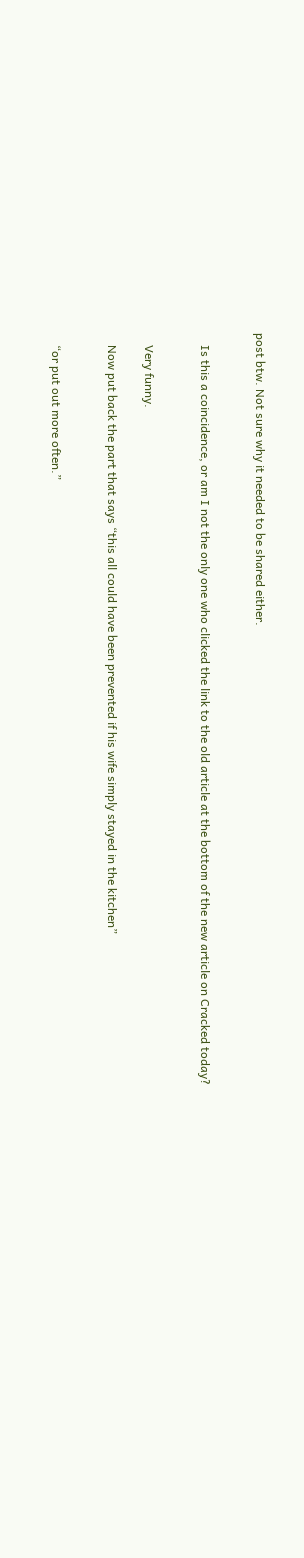post btw. Not sure why it needed to be shared either.


    Is this a coincidence, or am I not the only one who clicked the link to the old article at the bottom of the new article on Cracked today?


    Very funny.

    Now put back the part that says “this all could have been prevented if his wife simply stayed in the kitchen”


    “or put out more often.”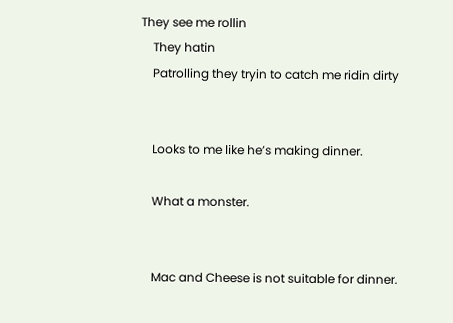They see me rollin
    They hatin
    Patrolling they tryin to catch me ridin dirty


    Looks to me like he’s making dinner.

    What a monster.


    Mac and Cheese is not suitable for dinner.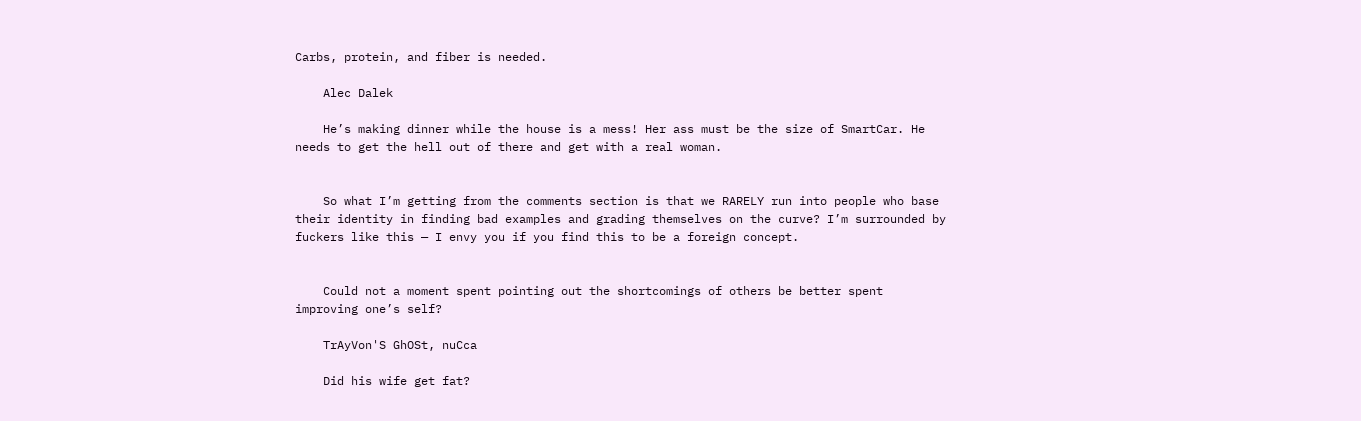Carbs, protein, and fiber is needed.

    Alec Dalek

    He’s making dinner while the house is a mess! Her ass must be the size of SmartCar. He needs to get the hell out of there and get with a real woman.


    So what I’m getting from the comments section is that we RARELY run into people who base their identity in finding bad examples and grading themselves on the curve? I’m surrounded by fuckers like this — I envy you if you find this to be a foreign concept.


    Could not a moment spent pointing out the shortcomings of others be better spent improving one’s self?

    TrAyVon'S GhOSt, nuCca

    Did his wife get fat?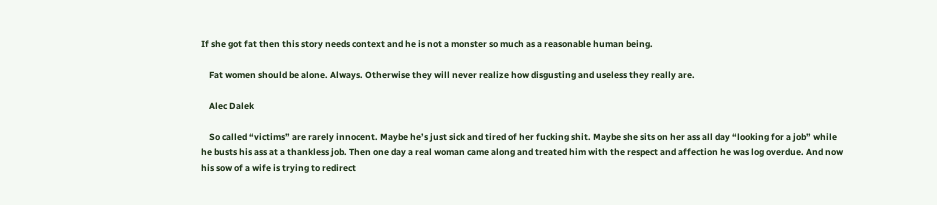If she got fat then this story needs context and he is not a monster so much as a reasonable human being.

    Fat women should be alone. Always. Otherwise they will never realize how disgusting and useless they really are.

    Alec Dalek

    So called “victims” are rarely innocent. Maybe he’s just sick and tired of her fucking shit. Maybe she sits on her ass all day “looking for a job” while he busts his ass at a thankless job. Then one day a real woman came along and treated him with the respect and affection he was log overdue. And now his sow of a wife is trying to redirect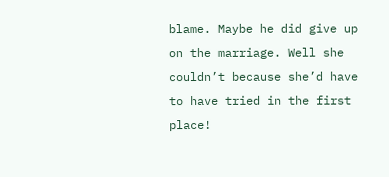blame. Maybe he did give up on the marriage. Well she couldn’t because she’d have to have tried in the first place!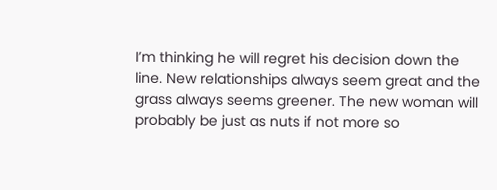I’m thinking he will regret his decision down the line. New relationships always seem great and the grass always seems greener. The new woman will probably be just as nuts if not more so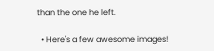than the one he left.

  • Here's a few awesome images!